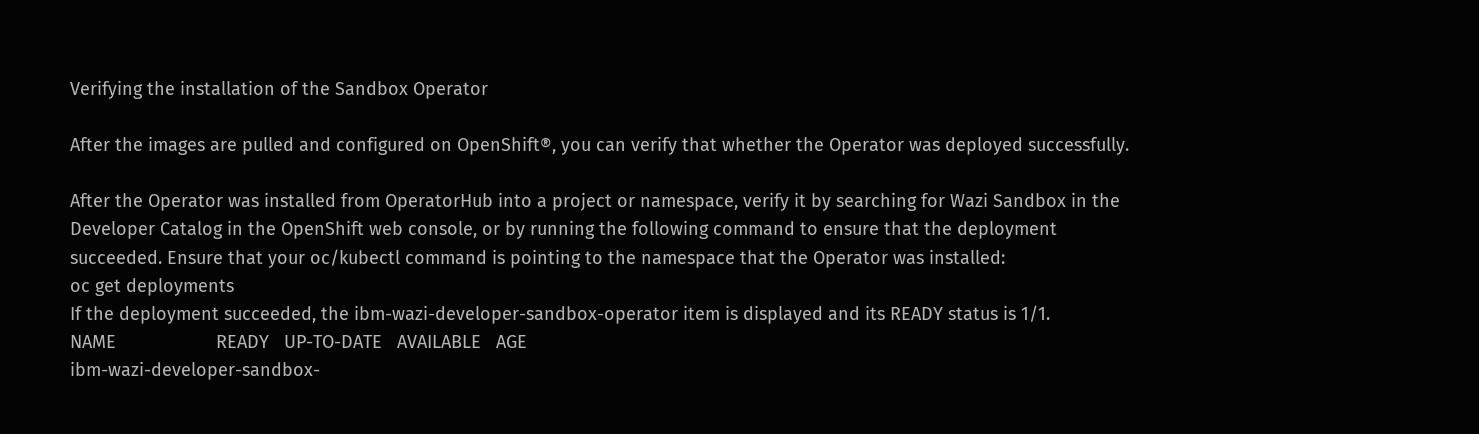Verifying the installation of the Sandbox Operator

After the images are pulled and configured on OpenShift®, you can verify that whether the Operator was deployed successfully.

After the Operator was installed from OperatorHub into a project or namespace, verify it by searching for Wazi Sandbox in the Developer Catalog in the OpenShift web console, or by running the following command to ensure that the deployment succeeded. Ensure that your oc/kubectl command is pointing to the namespace that the Operator was installed:
oc get deployments
If the deployment succeeded, the ibm-wazi-developer-sandbox-operator item is displayed and its READY status is 1/1.
NAME                    READY   UP-TO-DATE   AVAILABLE   AGE
ibm-wazi-developer-sandbox-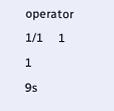operator   1/1     1            1           9s